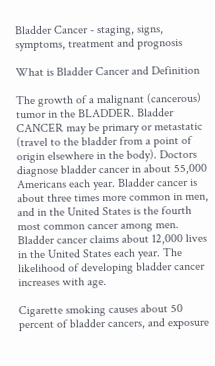Bladder Cancer - staging, signs, symptoms, treatment and prognosis

What is Bladder Cancer and Definition

The growth of a malignant (cancerous) tumor in the BLADDER. Bladder CANCER may be primary or metastatic (travel to the bladder from a point of origin elsewhere in the body). Doctors diagnose bladder cancer in about 55,000 Americans each year. Bladder cancer is about three times more common in men, and in the United States is the fourth most common cancer among men. Bladder cancer claims about 12,000 lives in the United States each year. The likelihood of developing bladder cancer increases with age.

Cigarette smoking causes about 50 percent of bladder cancers, and exposure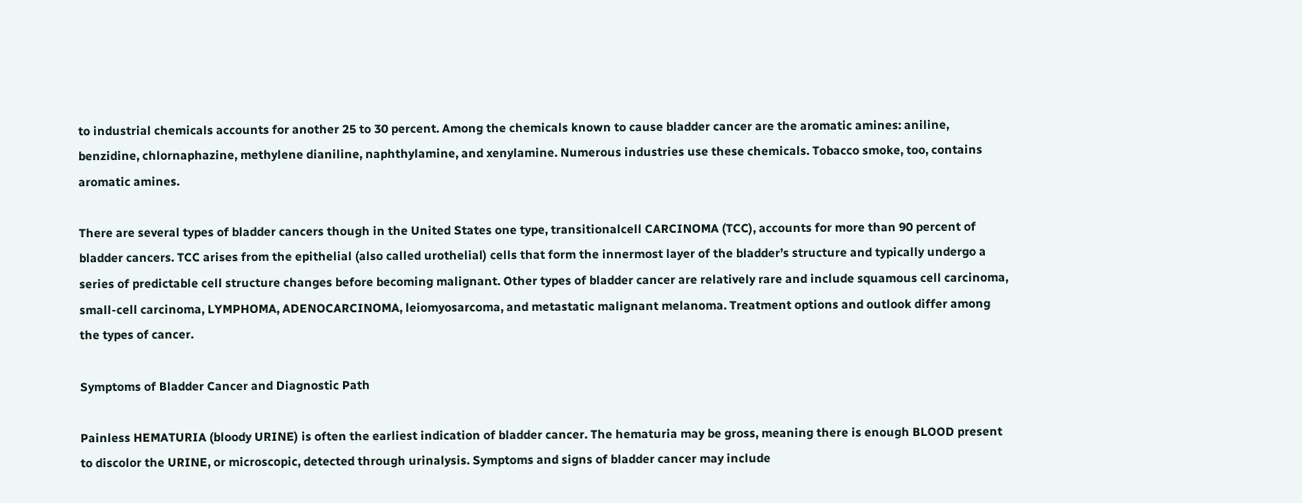to industrial chemicals accounts for another 25 to 30 percent. Among the chemicals known to cause bladder cancer are the aromatic amines: aniline, benzidine, chlornaphazine, methylene dianiline, naphthylamine, and xenylamine. Numerous industries use these chemicals. Tobacco smoke, too, contains aromatic amines.

There are several types of bladder cancers though in the United States one type, transitionalcell CARCINOMA (TCC), accounts for more than 90 percent of bladder cancers. TCC arises from the epithelial (also called urothelial) cells that form the innermost layer of the bladder’s structure and typically undergo a series of predictable cell structure changes before becoming malignant. Other types of bladder cancer are relatively rare and include squamous cell carcinoma, small-cell carcinoma, LYMPHOMA, ADENOCARCINOMA, leiomyosarcoma, and metastatic malignant melanoma. Treatment options and outlook differ among the types of cancer.

Symptoms of Bladder Cancer and Diagnostic Path

Painless HEMATURIA (bloody URINE) is often the earliest indication of bladder cancer. The hematuria may be gross, meaning there is enough BLOOD present to discolor the URINE, or microscopic, detected through urinalysis. Symptoms and signs of bladder cancer may include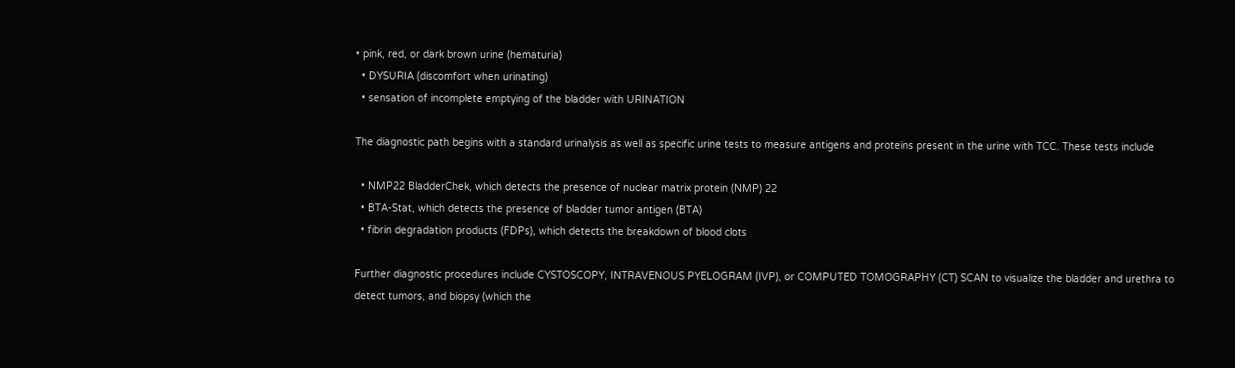• pink, red, or dark brown urine (hematuria)
  • DYSURIA (discomfort when urinating)
  • sensation of incomplete emptying of the bladder with URINATION

The diagnostic path begins with a standard urinalysis as well as specific urine tests to measure antigens and proteins present in the urine with TCC. These tests include

  • NMP22 BladderChek, which detects the presence of nuclear matrix protein (NMP) 22
  • BTA-Stat, which detects the presence of bladder tumor antigen (BTA)
  • fibrin degradation products (FDPs), which detects the breakdown of blood clots

Further diagnostic procedures include CYSTOSCOPY, INTRAVENOUS PYELOGRAM (IVP), or COMPUTED TOMOGRAPHY (CT) SCAN to visualize the bladder and urethra to detect tumors, and biopsy (which the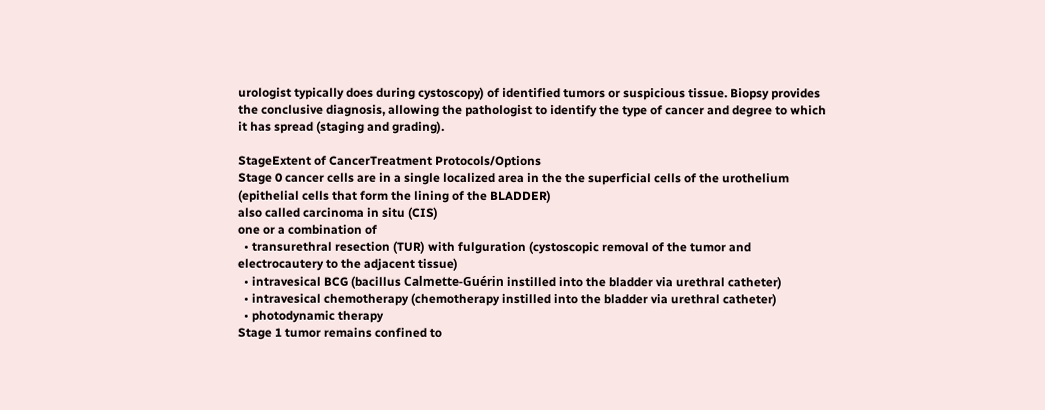urologist typically does during cystoscopy) of identified tumors or suspicious tissue. Biopsy provides the conclusive diagnosis, allowing the pathologist to identify the type of cancer and degree to which it has spread (staging and grading).

StageExtent of CancerTreatment Protocols/Options
Stage 0 cancer cells are in a single localized area in the the superficial cells of the urothelium (epithelial cells that form the lining of the BLADDER)
also called carcinoma in situ (CIS)
one or a combination of
  • transurethral resection (TUR) with fulguration (cystoscopic removal of the tumor and electrocautery to the adjacent tissue)
  • intravesical BCG (bacillus Calmette-Guérin instilled into the bladder via urethral catheter)
  • intravesical chemotherapy (chemotherapy instilled into the bladder via urethral catheter)
  • photodynamic therapy
Stage 1 tumor remains confined to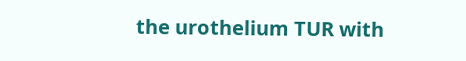the urothelium TUR with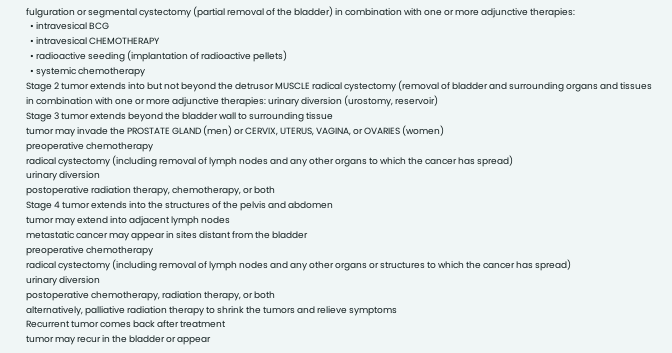fulguration or segmental cystectomy (partial removal of the bladder) in combination with one or more adjunctive therapies:
  • intravesical BCG
  • intravesical CHEMOTHERAPY
  • radioactive seeding (implantation of radioactive pellets)
  • systemic chemotherapy
Stage 2 tumor extends into but not beyond the detrusor MUSCLE radical cystectomy (removal of bladder and surrounding organs and tissues in combination with one or more adjunctive therapies: urinary diversion (urostomy, reservoir)
Stage 3 tumor extends beyond the bladder wall to surrounding tissue
tumor may invade the PROSTATE GLAND (men) or CERVIX, UTERUS, VAGINA, or OVARIES (women)
preoperative chemotherapy
radical cystectomy (including removal of lymph nodes and any other organs to which the cancer has spread)
urinary diversion
postoperative radiation therapy, chemotherapy, or both
Stage 4 tumor extends into the structures of the pelvis and abdomen
tumor may extend into adjacent lymph nodes
metastatic cancer may appear in sites distant from the bladder
preoperative chemotherapy
radical cystectomy (including removal of lymph nodes and any other organs or structures to which the cancer has spread)
urinary diversion
postoperative chemotherapy, radiation therapy, or both
alternatively, palliative radiation therapy to shrink the tumors and relieve symptoms
Recurrent tumor comes back after treatment
tumor may recur in the bladder or appear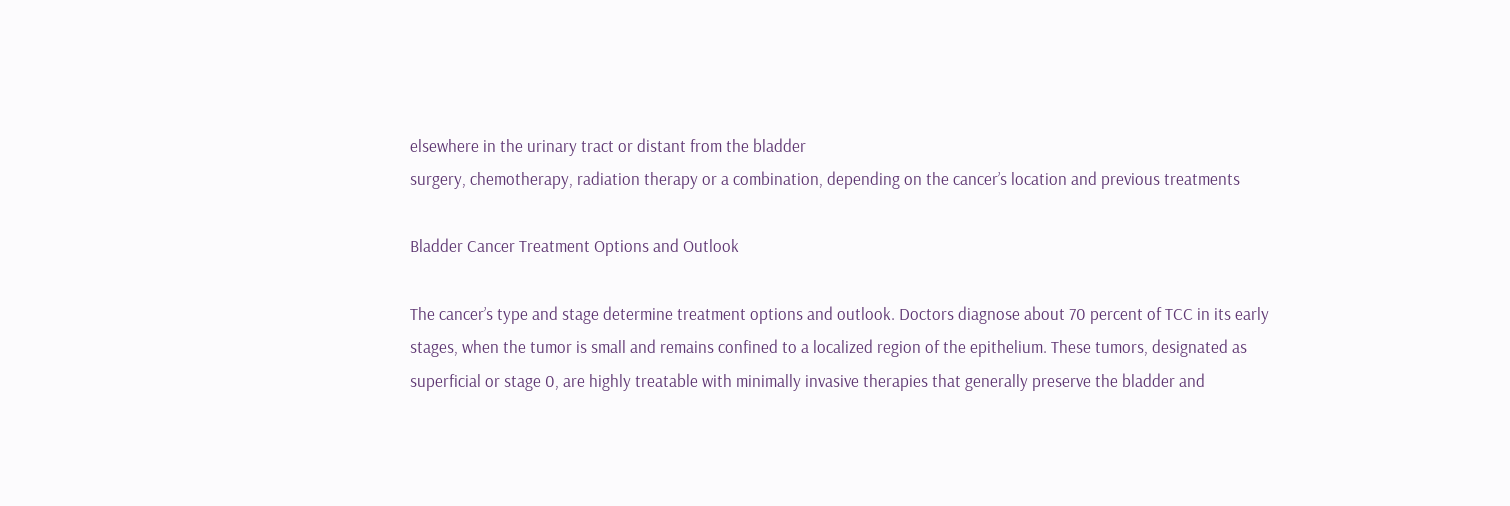elsewhere in the urinary tract or distant from the bladder
surgery, chemotherapy, radiation therapy or a combination, depending on the cancer’s location and previous treatments

Bladder Cancer Treatment Options and Outlook

The cancer’s type and stage determine treatment options and outlook. Doctors diagnose about 70 percent of TCC in its early stages, when the tumor is small and remains confined to a localized region of the epithelium. These tumors, designated as superficial or stage 0, are highly treatable with minimally invasive therapies that generally preserve the bladder and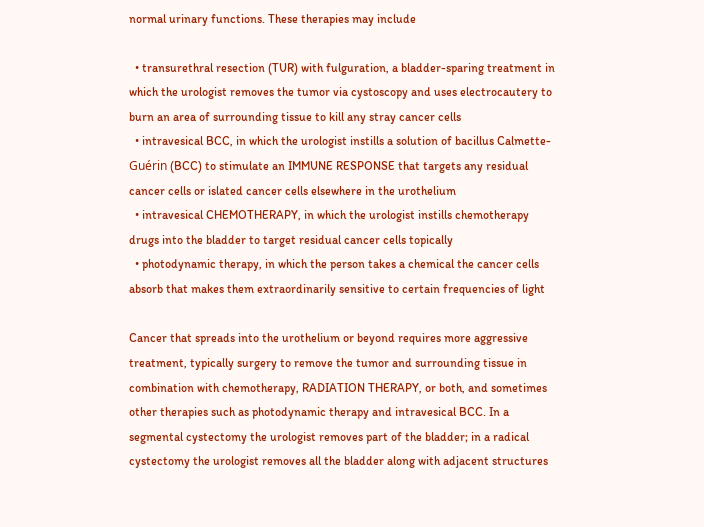normal urinary functions. These therapies may include

  • transurethral resection (TUR) with fulguration, a bladder-sparing treatment in which the urologist removes the tumor via cystoscopy and uses electrocautery to burn an area of surrounding tissue to kill any stray cancer cells
  • intravesical BCC, in which the urologist instills a solution of bacillus Calmette-Guérin (BCC) to stimulate an IMMUNE RESPONSE that targets any residual cancer cells or islated cancer cells elsewhere in the urothelium
  • intravesical CHEMOTHERAPY, in which the urologist instills chemotherapy drugs into the bladder to target residual cancer cells topically
  • photodynamic therapy, in which the person takes a chemical the cancer cells absorb that makes them extraordinarily sensitive to certain frequencies of light

Cancer that spreads into the urothelium or beyond requires more aggressive treatment, typically surgery to remove the tumor and surrounding tissue in combination with chemotherapy, RADIATION THERAPY, or both, and sometimes other therapies such as photodynamic therapy and intravesical BCC. In a segmental cystectomy the urologist removes part of the bladder; in a radical cystectomy the urologist removes all the bladder along with adjacent structures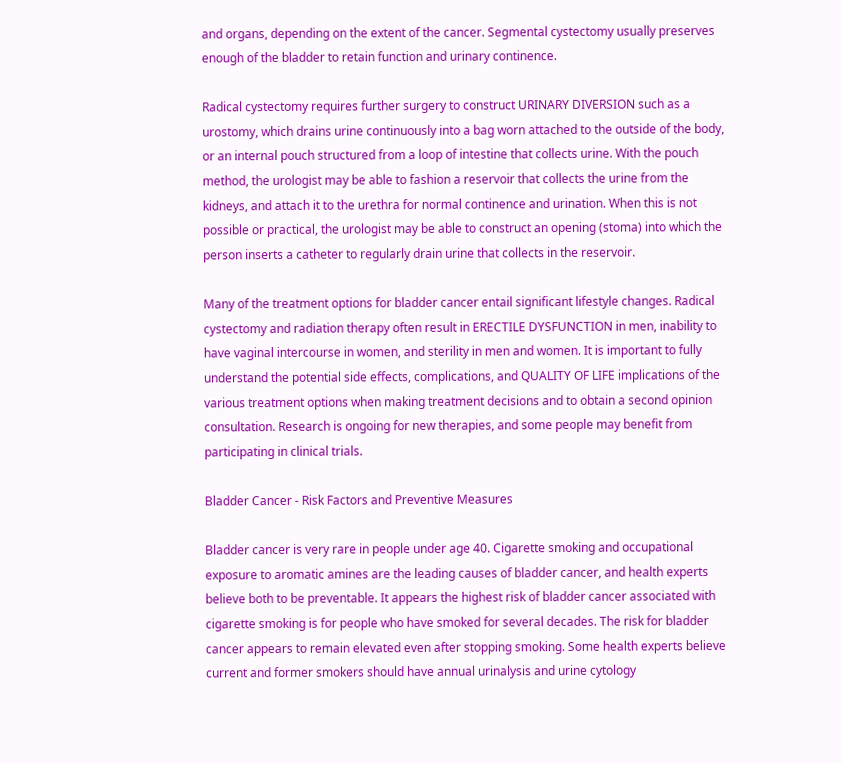and organs, depending on the extent of the cancer. Segmental cystectomy usually preserves enough of the bladder to retain function and urinary continence.

Radical cystectomy requires further surgery to construct URINARY DIVERSION such as a urostomy, which drains urine continuously into a bag worn attached to the outside of the body, or an internal pouch structured from a loop of intestine that collects urine. With the pouch method, the urologist may be able to fashion a reservoir that collects the urine from the kidneys, and attach it to the urethra for normal continence and urination. When this is not possible or practical, the urologist may be able to construct an opening (stoma) into which the person inserts a catheter to regularly drain urine that collects in the reservoir.

Many of the treatment options for bladder cancer entail significant lifestyle changes. Radical cystectomy and radiation therapy often result in ERECTILE DYSFUNCTION in men, inability to have vaginal intercourse in women, and sterility in men and women. It is important to fully understand the potential side effects, complications, and QUALITY OF LIFE implications of the various treatment options when making treatment decisions and to obtain a second opinion consultation. Research is ongoing for new therapies, and some people may benefit from participating in clinical trials.

Bladder Cancer - Risk Factors and Preventive Measures

Bladder cancer is very rare in people under age 40. Cigarette smoking and occupational exposure to aromatic amines are the leading causes of bladder cancer, and health experts believe both to be preventable. It appears the highest risk of bladder cancer associated with cigarette smoking is for people who have smoked for several decades. The risk for bladder cancer appears to remain elevated even after stopping smoking. Some health experts believe current and former smokers should have annual urinalysis and urine cytology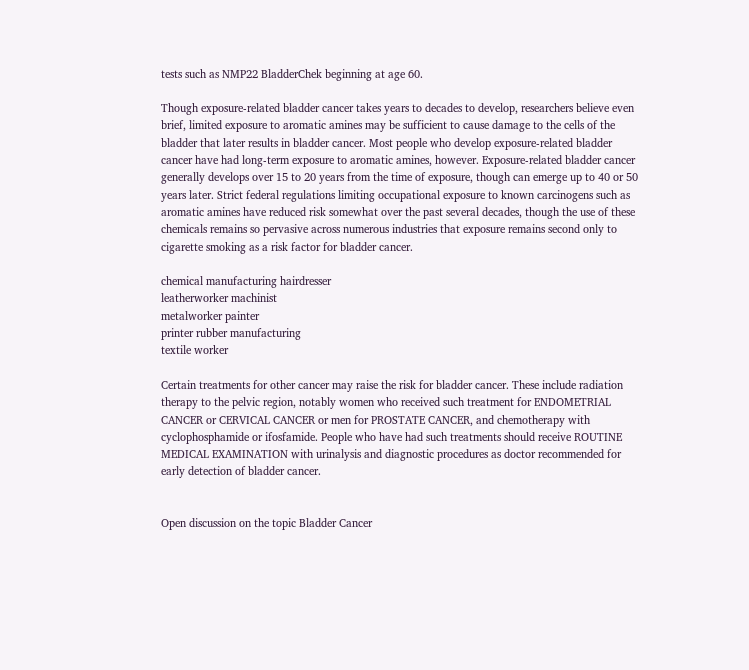tests such as NMP22 BladderChek beginning at age 60.

Though exposure-related bladder cancer takes years to decades to develop, researchers believe even brief, limited exposure to aromatic amines may be sufficient to cause damage to the cells of the bladder that later results in bladder cancer. Most people who develop exposure-related bladder cancer have had long-term exposure to aromatic amines, however. Exposure-related bladder cancer generally develops over 15 to 20 years from the time of exposure, though can emerge up to 40 or 50 years later. Strict federal regulations limiting occupational exposure to known carcinogens such as aromatic amines have reduced risk somewhat over the past several decades, though the use of these chemicals remains so pervasive across numerous industries that exposure remains second only to cigarette smoking as a risk factor for bladder cancer.

chemical manufacturing hairdresser
leatherworker machinist
metalworker painter
printer rubber manufacturing
textile worker

Certain treatments for other cancer may raise the risk for bladder cancer. These include radiation therapy to the pelvic region, notably women who received such treatment for ENDOMETRIAL CANCER or CERVICAL CANCER or men for PROSTATE CANCER, and chemotherapy with cyclophosphamide or ifosfamide. People who have had such treatments should receive ROUTINE MEDICAL EXAMINATION with urinalysis and diagnostic procedures as doctor recommended for early detection of bladder cancer.


Open discussion on the topic Bladder Cancer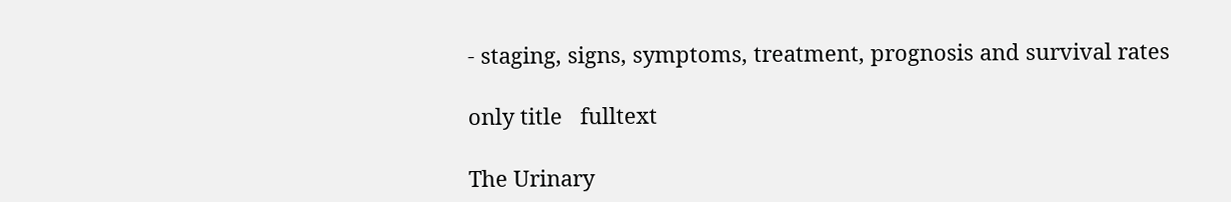- staging, signs, symptoms, treatment, prognosis and survival rates

only title   fulltext

The Urinary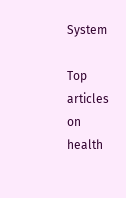System

Top articles on health